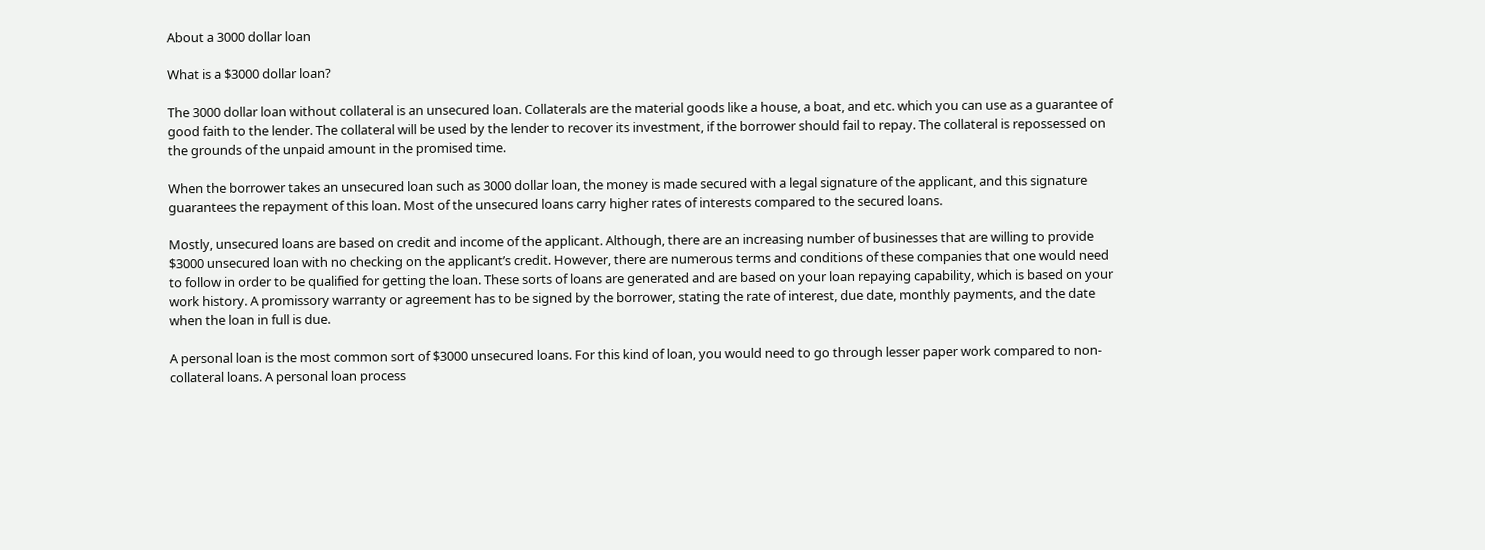About a 3000 dollar loan

What is a $3000 dollar loan?

The 3000 dollar loan without collateral is an unsecured loan. Collaterals are the material goods like a house, a boat, and etc. which you can use as a guarantee of good faith to the lender. The collateral will be used by the lender to recover its investment, if the borrower should fail to repay. The collateral is repossessed on the grounds of the unpaid amount in the promised time.

When the borrower takes an unsecured loan such as 3000 dollar loan, the money is made secured with a legal signature of the applicant, and this signature guarantees the repayment of this loan. Most of the unsecured loans carry higher rates of interests compared to the secured loans.

Mostly, unsecured loans are based on credit and income of the applicant. Although, there are an increasing number of businesses that are willing to provide $3000 unsecured loan with no checking on the applicant’s credit. However, there are numerous terms and conditions of these companies that one would need to follow in order to be qualified for getting the loan. These sorts of loans are generated and are based on your loan repaying capability, which is based on your work history. A promissory warranty or agreement has to be signed by the borrower, stating the rate of interest, due date, monthly payments, and the date when the loan in full is due.

A personal loan is the most common sort of $3000 unsecured loans. For this kind of loan, you would need to go through lesser paper work compared to non-collateral loans. A personal loan process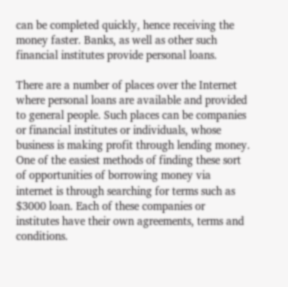can be completed quickly, hence receiving the money faster. Banks, as well as other such financial institutes provide personal loans.

There are a number of places over the Internet where personal loans are available and provided to general people. Such places can be companies or financial institutes or individuals, whose business is making profit through lending money. One of the easiest methods of finding these sort of opportunities of borrowing money via internet is through searching for terms such as $3000 loan. Each of these companies or institutes have their own agreements, terms and conditions.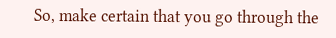So, make certain that you go through the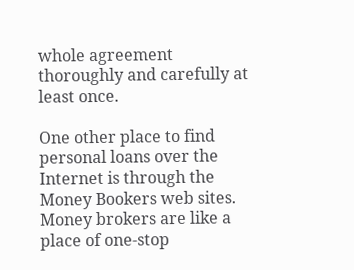whole agreement thoroughly and carefully at least once.

One other place to find personal loans over the Internet is through the Money Bookers web sites. Money brokers are like a place of one-stop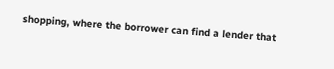shopping, where the borrower can find a lender that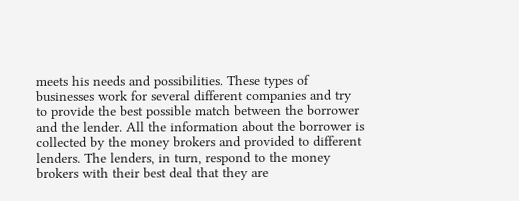meets his needs and possibilities. These types of businesses work for several different companies and try to provide the best possible match between the borrower and the lender. All the information about the borrower is collected by the money brokers and provided to different lenders. The lenders, in turn, respond to the money brokers with their best deal that they are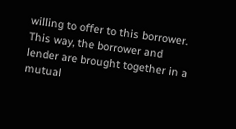willing to offer to this borrower. This way, the borrower and lender are brought together in a mutual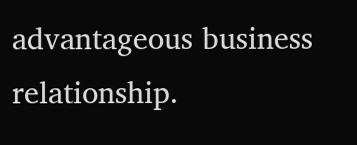advantageous business relationship.